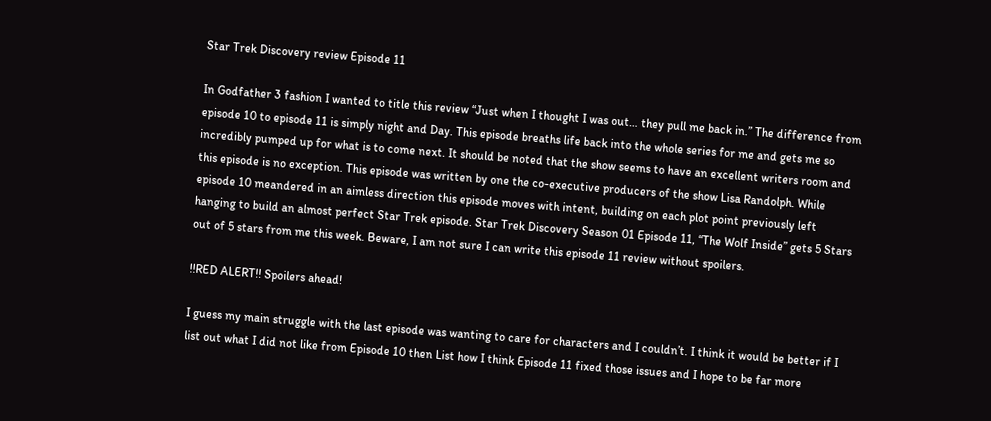Star Trek Discovery review Episode 11

In Godfather 3 fashion I wanted to title this review “Just when I thought I was out… they pull me back in.” The difference from episode 10 to episode 11 is simply night and Day. This episode breaths life back into the whole series for me and gets me so incredibly pumped up for what is to come next. It should be noted that the show seems to have an excellent writers room and this episode is no exception. This episode was written by one the co-executive producers of the show Lisa Randolph. While episode 10 meandered in an aimless direction this episode moves with intent, building on each plot point previously left hanging to build an almost perfect Star Trek episode. Star Trek Discovery Season 01 Episode 11, “The Wolf Inside” gets 5 Stars out of 5 stars from me this week. Beware, I am not sure I can write this episode 11 review without spoilers.

!!RED ALERT!! Spoilers ahead!

I guess my main struggle with the last episode was wanting to care for characters and I couldn’t. I think it would be better if I list out what I did not like from Episode 10 then List how I think Episode 11 fixed those issues and I hope to be far more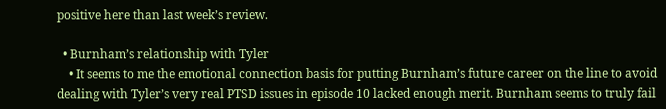positive here than last week’s review.

  • Burnham’s relationship with Tyler
    • It seems to me the emotional connection basis for putting Burnham’s future career on the line to avoid dealing with Tyler’s very real PTSD issues in episode 10 lacked enough merit. Burnham seems to truly fail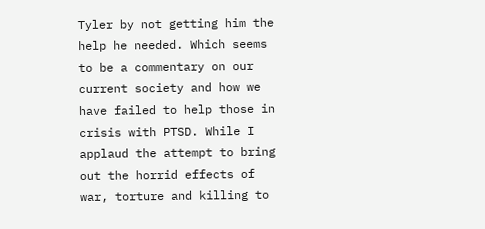Tyler by not getting him the help he needed. Which seems to be a commentary on our current society and how we have failed to help those in crisis with PTSD. While I applaud the attempt to bring out the horrid effects of war, torture and killing to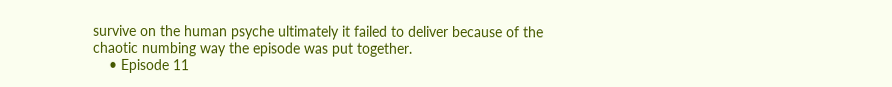survive on the human psyche ultimately it failed to deliver because of the chaotic numbing way the episode was put together.
    • Episode 11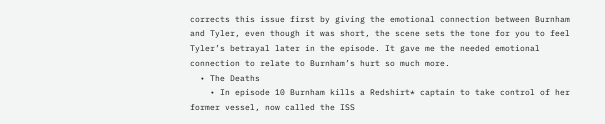corrects this issue first by giving the emotional connection between Burnham and Tyler, even though it was short, the scene sets the tone for you to feel Tyler’s betrayal later in the episode. It gave me the needed emotional connection to relate to Burnham’s hurt so much more.
  • The Deaths
    • In episode 10 Burnham kills a Redshirt* captain to take control of her former vessel, now called the ISS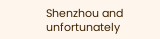Shenzhou and unfortunately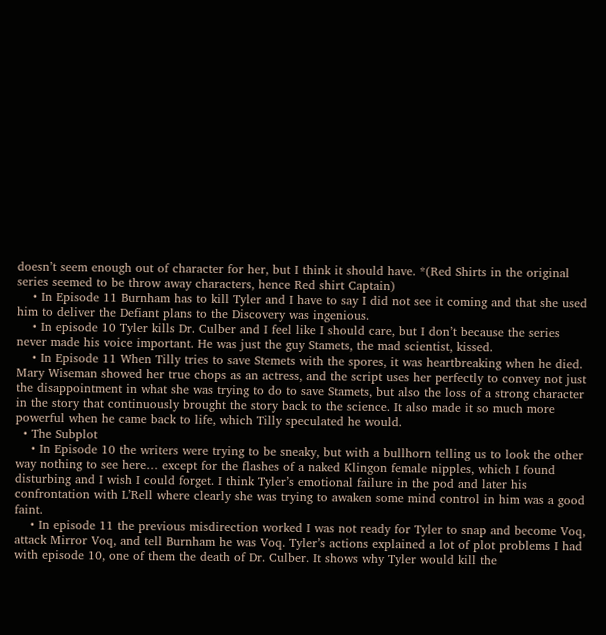doesn’t seem enough out of character for her, but I think it should have. *(Red Shirts in the original series seemed to be throw away characters, hence Red shirt Captain)
    • In Episode 11 Burnham has to kill Tyler and I have to say I did not see it coming and that she used him to deliver the Defiant plans to the Discovery was ingenious.
    • In episode 10 Tyler kills Dr. Culber and I feel like I should care, but I don’t because the series never made his voice important. He was just the guy Stamets, the mad scientist, kissed.
    • In Episode 11 When Tilly tries to save Stemets with the spores, it was heartbreaking when he died. Mary Wiseman showed her true chops as an actress, and the script uses her perfectly to convey not just the disappointment in what she was trying to do to save Stamets, but also the loss of a strong character in the story that continuously brought the story back to the science. It also made it so much more powerful when he came back to life, which Tilly speculated he would.
  • The Subplot
    • In Episode 10 the writers were trying to be sneaky, but with a bullhorn telling us to look the other way nothing to see here… except for the flashes of a naked Klingon female nipples, which I found disturbing and I wish I could forget. I think Tyler’s emotional failure in the pod and later his confrontation with L’Rell where clearly she was trying to awaken some mind control in him was a good faint.
    • In episode 11 the previous misdirection worked I was not ready for Tyler to snap and become Voq, attack Mirror Voq, and tell Burnham he was Voq. Tyler’s actions explained a lot of plot problems I had with episode 10, one of them the death of Dr. Culber. It shows why Tyler would kill the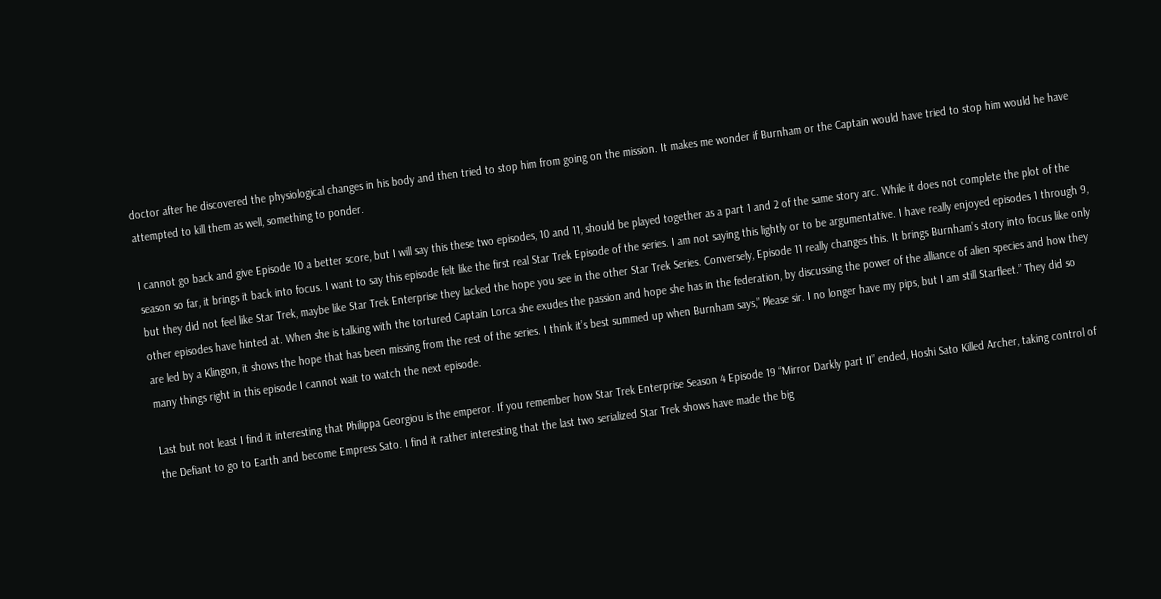doctor after he discovered the physiological changes in his body and then tried to stop him from going on the mission. It makes me wonder if Burnham or the Captain would have tried to stop him would he have attempted to kill them as well, something to ponder.

I cannot go back and give Episode 10 a better score, but I will say this these two episodes, 10 and 11, should be played together as a part 1 and 2 of the same story arc. While it does not complete the plot of the season so far, it brings it back into focus. I want to say this episode felt like the first real Star Trek Episode of the series. I am not saying this lightly or to be argumentative. I have really enjoyed episodes 1 through 9, but they did not feel like Star Trek, maybe like Star Trek Enterprise they lacked the hope you see in the other Star Trek Series. Conversely, Episode 11 really changes this. It brings Burnham’s story into focus like only other episodes have hinted at. When she is talking with the tortured Captain Lorca she exudes the passion and hope she has in the federation, by discussing the power of the alliance of alien species and how they are led by a Klingon, it shows the hope that has been missing from the rest of the series. I think it’s best summed up when Burnham says,” Please sir. I no longer have my pips, but I am still Starfleet.” They did so many things right in this episode I cannot wait to watch the next episode.

Last but not least I find it interesting that Philippa Georgiou is the emperor. If you remember how Star Trek Enterprise Season 4 Episode 19 “Mirror Darkly part II” ended, Hoshi Sato Killed Archer, taking control of the Defiant to go to Earth and become Empress Sato. I find it rather interesting that the last two serialized Star Trek shows have made the big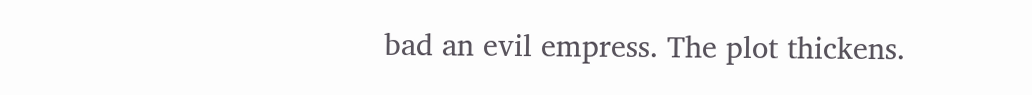bad an evil empress. The plot thickens.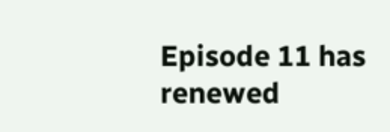Episode 11 has renewed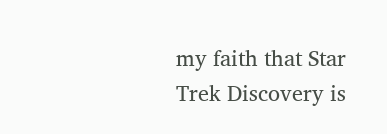my faith that Star Trek Discovery is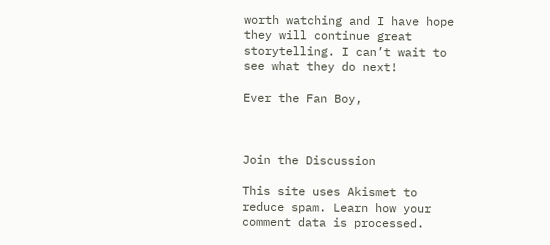worth watching and I have hope they will continue great storytelling. I can’t wait to see what they do next!

Ever the Fan Boy,



Join the Discussion

This site uses Akismet to reduce spam. Learn how your comment data is processed.